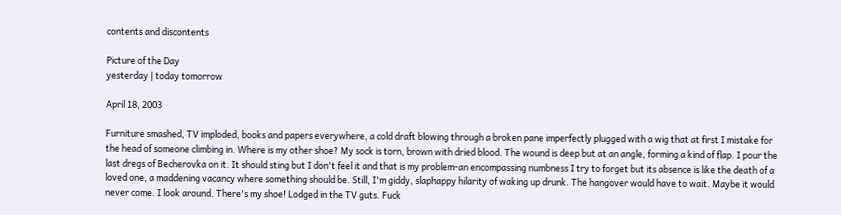contents and discontents

Picture of the Day
yesterday | today tomorrow

April 18, 2003

Furniture smashed, TV imploded, books and papers everywhere, a cold draft blowing through a broken pane imperfectly plugged with a wig that at first I mistake for the head of someone climbing in. Where is my other shoe? My sock is torn, brown with dried blood. The wound is deep but at an angle, forming a kind of flap. I pour the last dregs of Becherovka on it. It should sting but I don't feel it and that is my problem-an encompassing numbness I try to forget but its absence is like the death of a loved one, a maddening vacancy where something should be. Still, I'm giddy, slaphappy hilarity of waking up drunk. The hangover would have to wait. Maybe it would never come. I look around. There's my shoe! Lodged in the TV guts. Fuck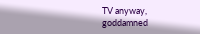TV anyway, goddamned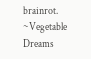brainrot.
~Vegetable Dreams